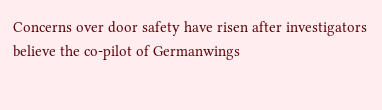Concerns over door safety have risen after investigators believe the co-pilot of Germanwings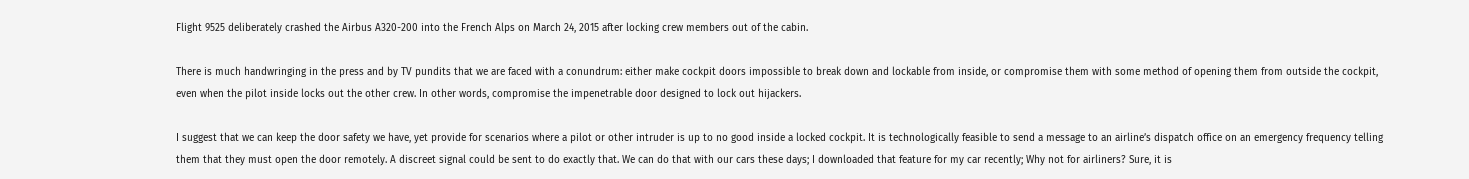Flight 9525 deliberately crashed the Airbus A320-200 into the French Alps on March 24, 2015 after locking crew members out of the cabin.

There is much handwringing in the press and by TV pundits that we are faced with a conundrum: either make cockpit doors impossible to break down and lockable from inside, or compromise them with some method of opening them from outside the cockpit, even when the pilot inside locks out the other crew. In other words, compromise the impenetrable door designed to lock out hijackers.

I suggest that we can keep the door safety we have, yet provide for scenarios where a pilot or other intruder is up to no good inside a locked cockpit. It is technologically feasible to send a message to an airline’s dispatch office on an emergency frequency telling them that they must open the door remotely. A discreet signal could be sent to do exactly that. We can do that with our cars these days; I downloaded that feature for my car recently; Why not for airliners? Sure, it is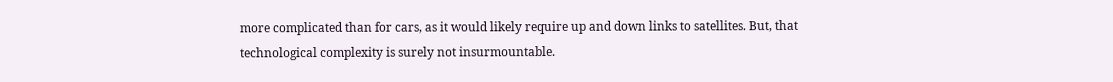more complicated than for cars, as it would likely require up and down links to satellites. But, that technological complexity is surely not insurmountable.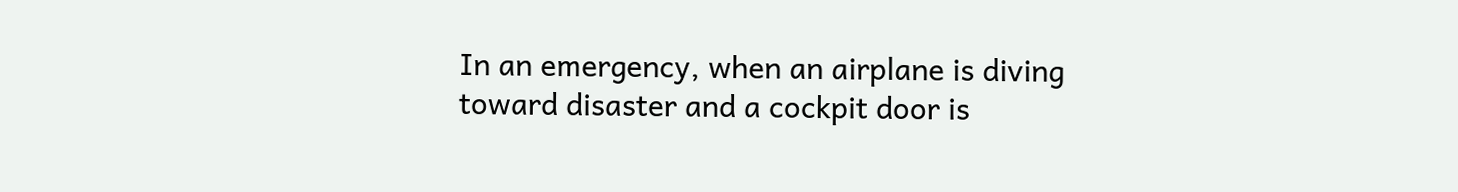In an emergency, when an airplane is diving toward disaster and a cockpit door is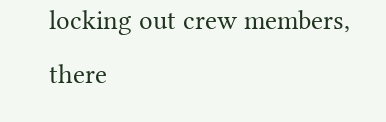locking out crew members, there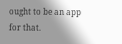ought to be an app for that.